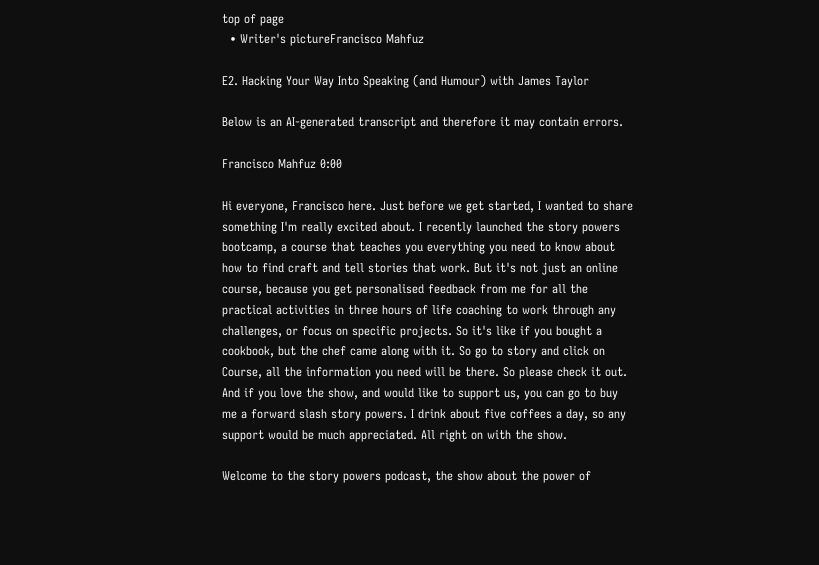top of page
  • Writer's pictureFrancisco Mahfuz

E2. Hacking Your Way Into Speaking (and Humour) with James Taylor

Below is an AI-generated transcript and therefore it may contain errors.

Francisco Mahfuz 0:00

Hi everyone, Francisco here. Just before we get started, I wanted to share something I'm really excited about. I recently launched the story powers bootcamp, a course that teaches you everything you need to know about how to find craft and tell stories that work. But it's not just an online course, because you get personalised feedback from me for all the practical activities in three hours of life coaching to work through any challenges, or focus on specific projects. So it's like if you bought a cookbook, but the chef came along with it. So go to story and click on Course, all the information you need will be there. So please check it out. And if you love the show, and would like to support us, you can go to buy me a forward slash story powers. I drink about five coffees a day, so any support would be much appreciated. All right on with the show.

Welcome to the story powers podcast, the show about the power of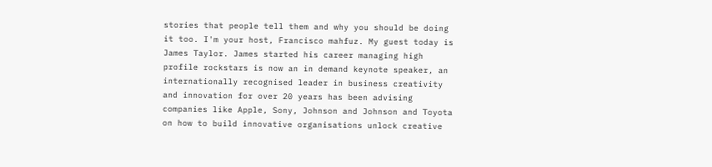stories that people tell them and why you should be doing it too. I'm your host, Francisco mahfuz. My guest today is James Taylor. James started his career managing high profile rockstars is now an in demand keynote speaker, an internationally recognised leader in business creativity and innovation for over 20 years has been advising companies like Apple, Sony, Johnson and Johnson and Toyota on how to build innovative organisations unlock creative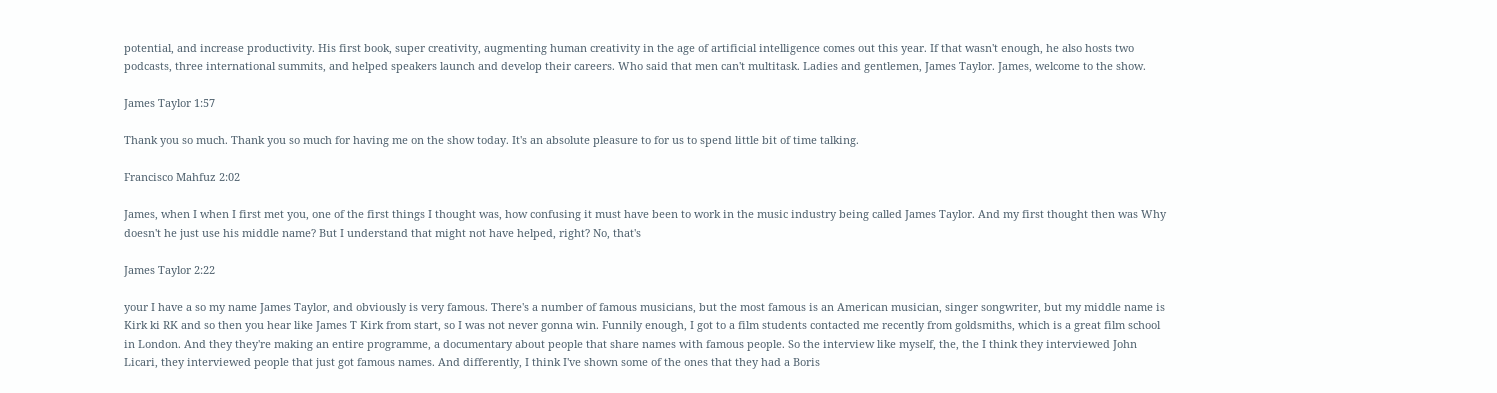potential, and increase productivity. His first book, super creativity, augmenting human creativity in the age of artificial intelligence comes out this year. If that wasn't enough, he also hosts two podcasts, three international summits, and helped speakers launch and develop their careers. Who said that men can't multitask. Ladies and gentlemen, James Taylor. James, welcome to the show.

James Taylor 1:57

Thank you so much. Thank you so much for having me on the show today. It's an absolute pleasure to for us to spend little bit of time talking.

Francisco Mahfuz 2:02

James, when I when I first met you, one of the first things I thought was, how confusing it must have been to work in the music industry being called James Taylor. And my first thought then was Why doesn't he just use his middle name? But I understand that might not have helped, right? No, that's

James Taylor 2:22

your I have a so my name James Taylor, and obviously is very famous. There's a number of famous musicians, but the most famous is an American musician, singer songwriter, but my middle name is Kirk ki RK and so then you hear like James T Kirk from start, so I was not never gonna win. Funnily enough, I got to a film students contacted me recently from goldsmiths, which is a great film school in London. And they they're making an entire programme, a documentary about people that share names with famous people. So the interview like myself, the, the I think they interviewed John Licari, they interviewed people that just got famous names. And differently, I think I've shown some of the ones that they had a Boris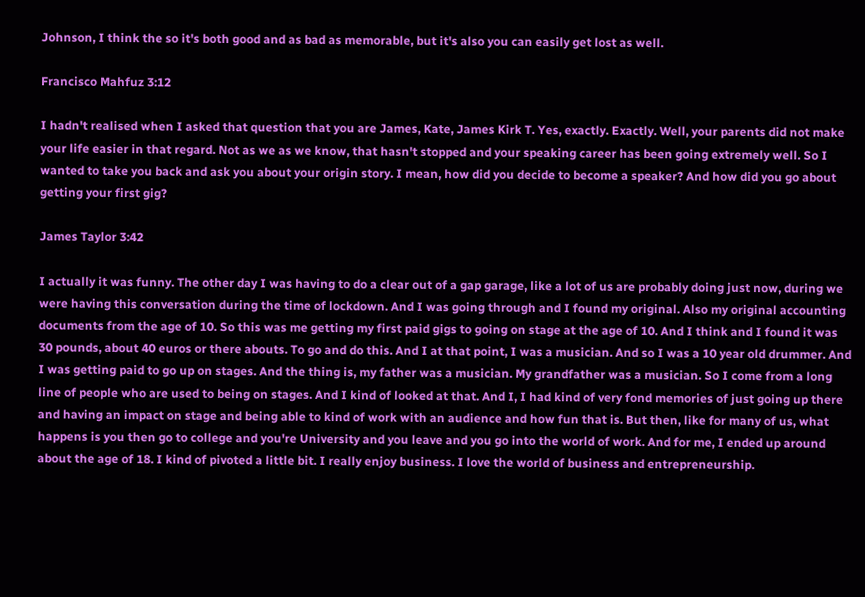Johnson, I think the so it's both good and as bad as memorable, but it's also you can easily get lost as well.

Francisco Mahfuz 3:12

I hadn't realised when I asked that question that you are James, Kate, James Kirk T. Yes, exactly. Exactly. Well, your parents did not make your life easier in that regard. Not as we as we know, that hasn't stopped and your speaking career has been going extremely well. So I wanted to take you back and ask you about your origin story. I mean, how did you decide to become a speaker? And how did you go about getting your first gig?

James Taylor 3:42

I actually it was funny. The other day I was having to do a clear out of a gap garage, like a lot of us are probably doing just now, during we were having this conversation during the time of lockdown. And I was going through and I found my original. Also my original accounting documents from the age of 10. So this was me getting my first paid gigs to going on stage at the age of 10. And I think and I found it was 30 pounds, about 40 euros or there abouts. To go and do this. And I at that point, I was a musician. And so I was a 10 year old drummer. And I was getting paid to go up on stages. And the thing is, my father was a musician. My grandfather was a musician. So I come from a long line of people who are used to being on stages. And I kind of looked at that. And I, I had kind of very fond memories of just going up there and having an impact on stage and being able to kind of work with an audience and how fun that is. But then, like for many of us, what happens is you then go to college and you're University and you leave and you go into the world of work. And for me, I ended up around about the age of 18. I kind of pivoted a little bit. I really enjoy business. I love the world of business and entrepreneurship.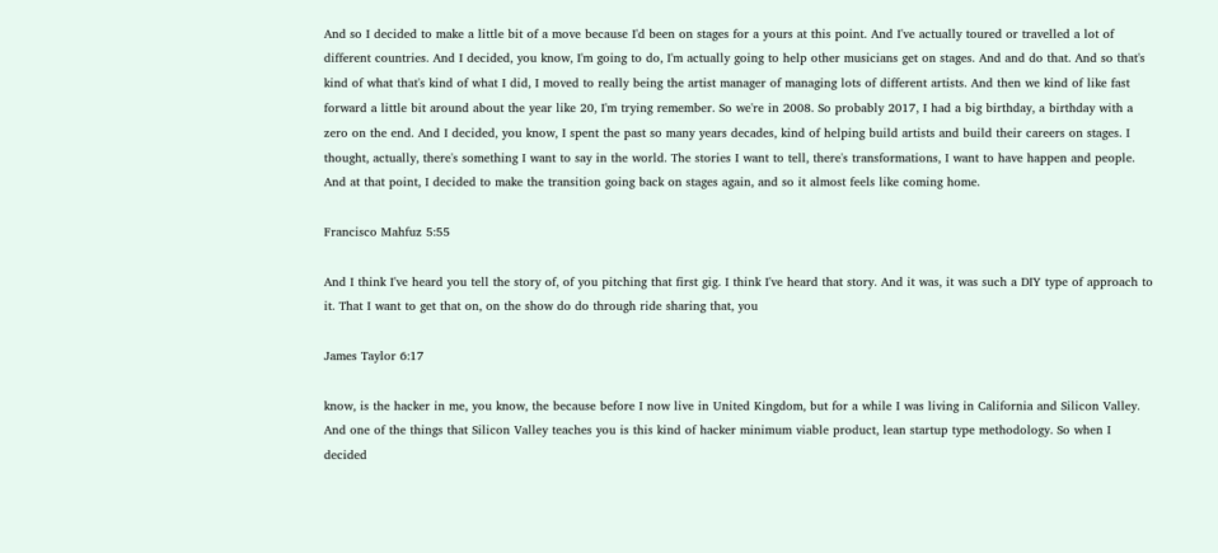And so I decided to make a little bit of a move because I'd been on stages for a yours at this point. And I've actually toured or travelled a lot of different countries. And I decided, you know, I'm going to do, I'm actually going to help other musicians get on stages. And and do that. And so that's kind of what that's kind of what I did, I moved to really being the artist manager of managing lots of different artists. And then we kind of like fast forward a little bit around about the year like 20, I'm trying remember. So we're in 2008. So probably 2017, I had a big birthday, a birthday with a zero on the end. And I decided, you know, I spent the past so many years decades, kind of helping build artists and build their careers on stages. I thought, actually, there's something I want to say in the world. The stories I want to tell, there's transformations, I want to have happen and people. And at that point, I decided to make the transition going back on stages again, and so it almost feels like coming home.

Francisco Mahfuz 5:55

And I think I've heard you tell the story of, of you pitching that first gig. I think I've heard that story. And it was, it was such a DIY type of approach to it. That I want to get that on, on the show do do through ride sharing that, you

James Taylor 6:17

know, is the hacker in me, you know, the because before I now live in United Kingdom, but for a while I was living in California and Silicon Valley. And one of the things that Silicon Valley teaches you is this kind of hacker minimum viable product, lean startup type methodology. So when I decided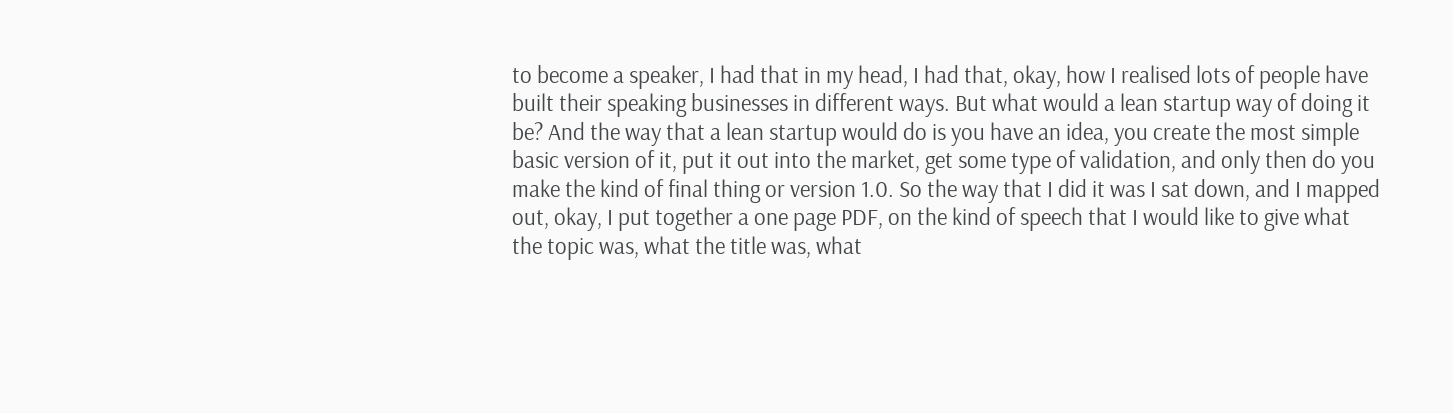to become a speaker, I had that in my head, I had that, okay, how I realised lots of people have built their speaking businesses in different ways. But what would a lean startup way of doing it be? And the way that a lean startup would do is you have an idea, you create the most simple basic version of it, put it out into the market, get some type of validation, and only then do you make the kind of final thing or version 1.0. So the way that I did it was I sat down, and I mapped out, okay, I put together a one page PDF, on the kind of speech that I would like to give what the topic was, what the title was, what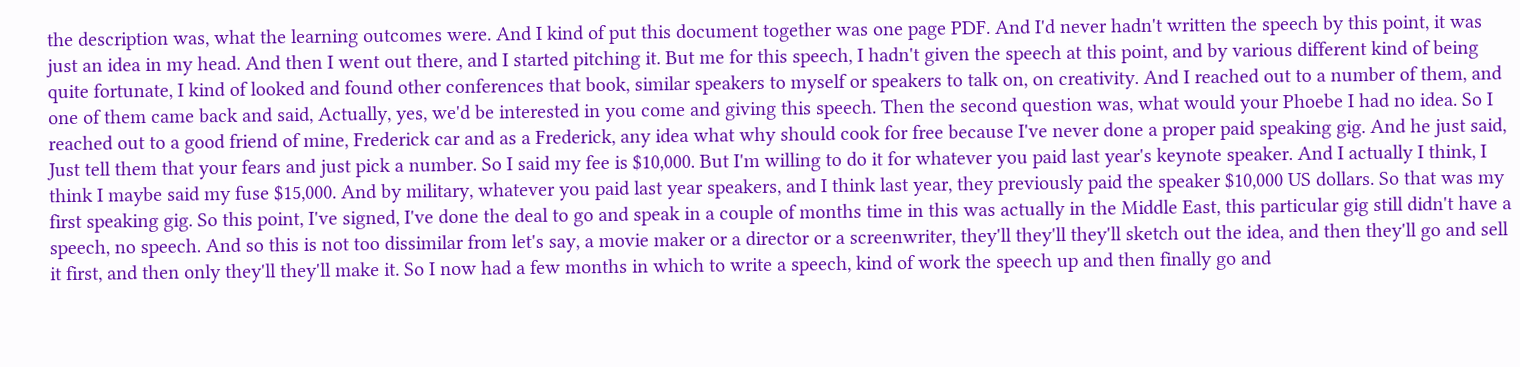the description was, what the learning outcomes were. And I kind of put this document together was one page PDF. And I'd never hadn't written the speech by this point, it was just an idea in my head. And then I went out there, and I started pitching it. But me for this speech, I hadn't given the speech at this point, and by various different kind of being quite fortunate, I kind of looked and found other conferences that book, similar speakers to myself or speakers to talk on, on creativity. And I reached out to a number of them, and one of them came back and said, Actually, yes, we'd be interested in you come and giving this speech. Then the second question was, what would your Phoebe I had no idea. So I reached out to a good friend of mine, Frederick car and as a Frederick, any idea what why should cook for free because I've never done a proper paid speaking gig. And he just said, Just tell them that your fears and just pick a number. So I said my fee is $10,000. But I'm willing to do it for whatever you paid last year's keynote speaker. And I actually I think, I think I maybe said my fuse $15,000. And by military, whatever you paid last year speakers, and I think last year, they previously paid the speaker $10,000 US dollars. So that was my first speaking gig. So this point, I've signed, I've done the deal to go and speak in a couple of months time in this was actually in the Middle East, this particular gig still didn't have a speech, no speech. And so this is not too dissimilar from let's say, a movie maker or a director or a screenwriter, they'll they'll they'll sketch out the idea, and then they'll go and sell it first, and then only they'll they'll make it. So I now had a few months in which to write a speech, kind of work the speech up and then finally go and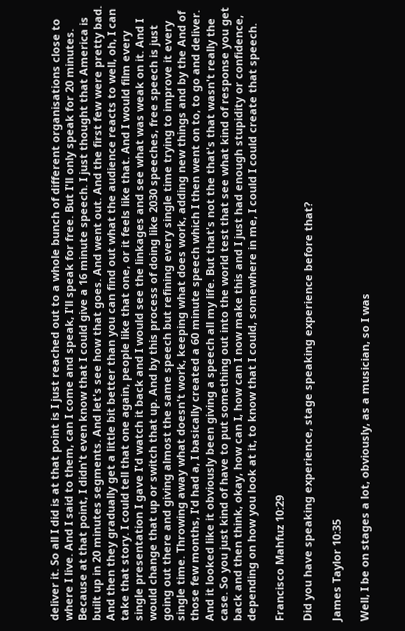deliver it. So all I did is at that point is I just reached out to a whole bunch of different organisations close to where I live. And I said to them, can I come and speak, I'll speak for free. But I'll only speak for 20 minutes. Because at that point, I didn't even know that I could give a 16 minute speech. I just thought that America is built up in 20 minutes segments. And let's see how that goes. And went out. And the first few were pretty bad. And then they gradually get a little bit better than you can find out what the audience reacts to well, oh, I can take that story. I could tell that one again, people like that one, or it feels like that. And I would film every single presentation I gave I'd watch it back and I would see the linkages and see what was weak on it. And I would change that up or switch that up. And by this process of doing like 2030 speeches, free speech is just going out there and giving almost the same speech but refining every single time trying to improve it every single time. Throwing away what doesn't work, keeping what does work, adding new things and by the And of those few months, I'd had a, I basically created a 60 minute speech which I then went on to, to go and deliver. And it looked like it obviously been giving a speech all my life. But that's not the that's that wasn't really the case. So you just kind of have to put something out into the world test that see what kind of response you get back and then think, okay, how can I, how can I now make this and I just had enough stupidity or confidence, depending on how you look at it, to know that I could, somewhere in me, I could I could create that speech.

Francisco Mahfuz 10:29

Did you have speaking experience, stage speaking experience before that?

James Taylor 10:35

Well, I be on stages a lot, obviously, as a musician, so I was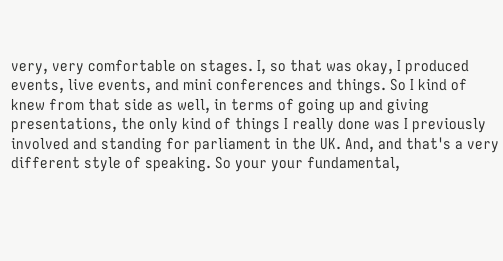very, very comfortable on stages. I, so that was okay, I produced events, live events, and mini conferences and things. So I kind of knew from that side as well, in terms of going up and giving presentations, the only kind of things I really done was I previously involved and standing for parliament in the UK. And, and that's a very different style of speaking. So your your fundamental,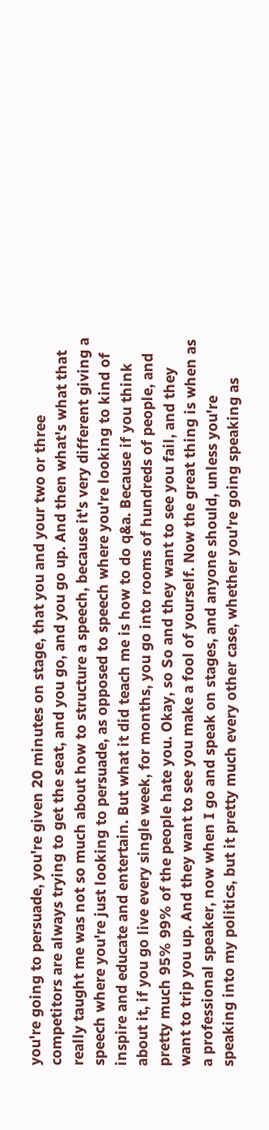you're going to persuade, you're given 20 minutes on stage, that you and your two or three competitors are always trying to get the seat, and you go, and you go up. And then what's what that really taught me was not so much about how to structure a speech, because it's very different giving a speech where you're just looking to persuade, as opposed to speech where you're looking to kind of inspire and educate and entertain. But what it did teach me is how to do q&a. Because if you think about it, if you go live every single week, for months, you go into rooms of hundreds of people, and pretty much 95% 99% of the people hate you. Okay, so So and they want to see you fail, and they want to trip you up. And they want to see you make a fool of yourself. Now the great thing is when as a professional speaker, now when I go and speak on stages, and anyone should, unless you're speaking into my politics, but it pretty much every other case, whether you're going speaking as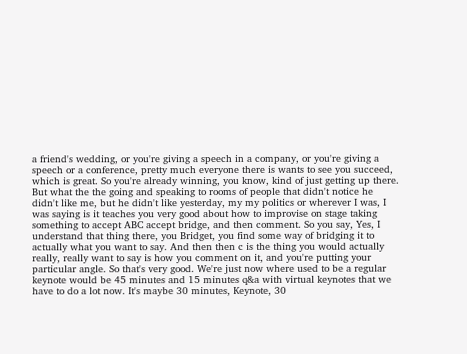a friend's wedding, or you're giving a speech in a company, or you're giving a speech or a conference, pretty much everyone there is wants to see you succeed, which is great. So you're already winning, you know, kind of just getting up there. But what the the going and speaking to rooms of people that didn't notice he didn't like me, but he didn't like yesterday, my my politics or wherever I was, I was saying is it teaches you very good about how to improvise on stage taking something to accept ABC accept bridge, and then comment. So you say, Yes, I understand that thing there, you Bridget, you find some way of bridging it to actually what you want to say. And then then c is the thing you would actually really, really want to say is how you comment on it, and you're putting your particular angle. So that's very good. We're just now where used to be a regular keynote would be 45 minutes and 15 minutes q&a with virtual keynotes that we have to do a lot now. It's maybe 30 minutes, Keynote, 30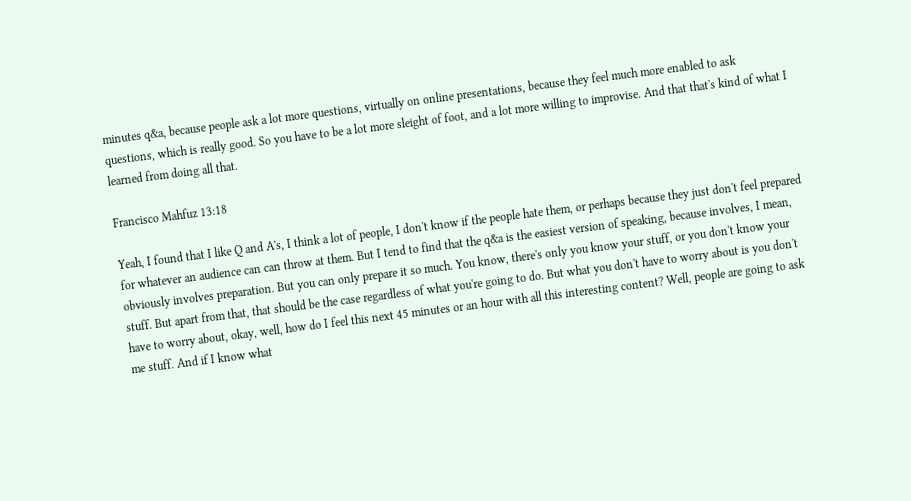minutes q&a, because people ask a lot more questions, virtually on online presentations, because they feel much more enabled to ask questions, which is really good. So you have to be a lot more sleight of foot, and a lot more willing to improvise. And that that's kind of what I learned from doing all that.

Francisco Mahfuz 13:18

Yeah, I found that I like Q and A's, I think a lot of people, I don't know if the people hate them, or perhaps because they just don't feel prepared for whatever an audience can can throw at them. But I tend to find that the q&a is the easiest version of speaking, because involves, I mean, obviously involves preparation. But you can only prepare it so much. You know, there's only you know your stuff, or you don't know your stuff. But apart from that, that should be the case regardless of what you're going to do. But what you don't have to worry about is you don't have to worry about, okay, well, how do I feel this next 45 minutes or an hour with all this interesting content? Well, people are going to ask me stuff. And if I know what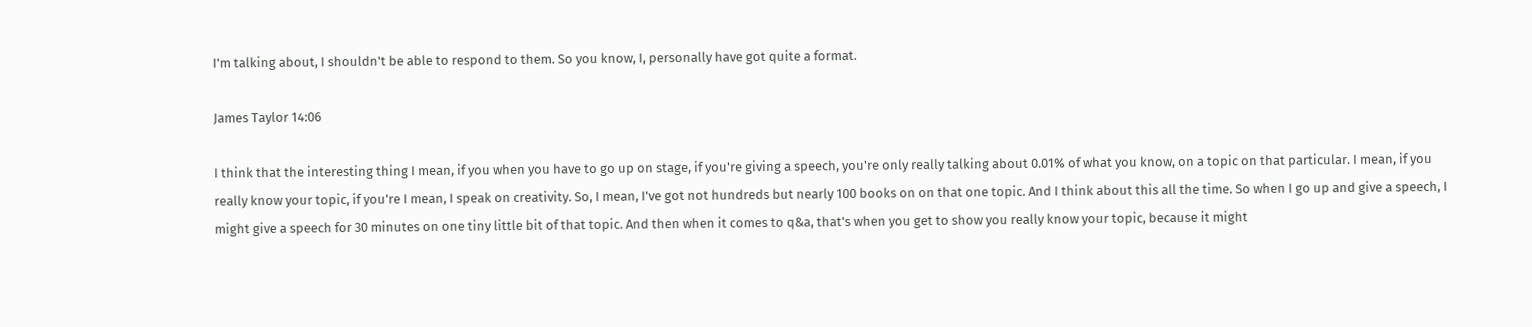I'm talking about, I shouldn't be able to respond to them. So you know, I, personally have got quite a format.

James Taylor 14:06

I think that the interesting thing I mean, if you when you have to go up on stage, if you're giving a speech, you're only really talking about 0.01% of what you know, on a topic on that particular. I mean, if you really know your topic, if you're I mean, I speak on creativity. So, I mean, I've got not hundreds but nearly 100 books on on that one topic. And I think about this all the time. So when I go up and give a speech, I might give a speech for 30 minutes on one tiny little bit of that topic. And then when it comes to q&a, that's when you get to show you really know your topic, because it might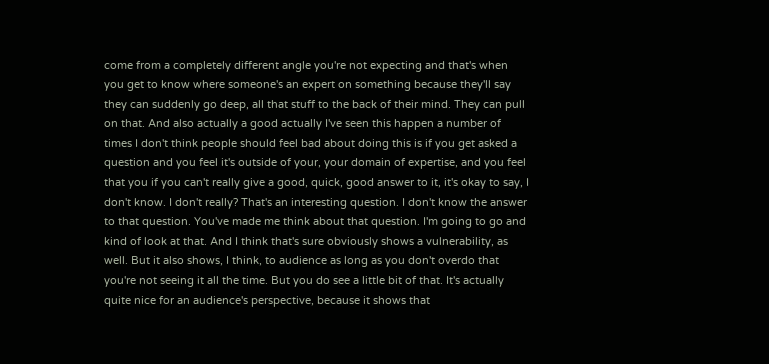come from a completely different angle you're not expecting and that's when you get to know where someone's an expert on something because they'll say they can suddenly go deep, all that stuff to the back of their mind. They can pull on that. And also actually a good actually I've seen this happen a number of times I don't think people should feel bad about doing this is if you get asked a question and you feel it's outside of your, your domain of expertise, and you feel that you if you can't really give a good, quick, good answer to it, it's okay to say, I don't know. I don't really? That's an interesting question. I don't know the answer to that question. You've made me think about that question. I'm going to go and kind of look at that. And I think that's sure obviously shows a vulnerability, as well. But it also shows, I think, to audience as long as you don't overdo that you're not seeing it all the time. But you do see a little bit of that. It's actually quite nice for an audience's perspective, because it shows that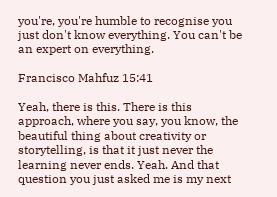you're, you're humble to recognise you just don't know everything. You can't be an expert on everything.

Francisco Mahfuz 15:41

Yeah, there is this. There is this approach, where you say, you know, the beautiful thing about creativity or storytelling, is that it just never the learning never ends. Yeah. And that question you just asked me is my next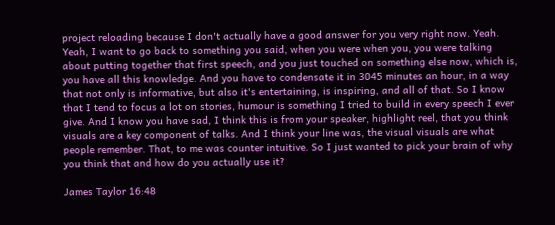project reloading because I don't actually have a good answer for you very right now. Yeah. Yeah, I want to go back to something you said, when you were when you, you were talking about putting together that first speech, and you just touched on something else now, which is, you have all this knowledge. And you have to condensate it in 3045 minutes an hour, in a way that not only is informative, but also it's entertaining, is inspiring, and all of that. So I know that I tend to focus a lot on stories, humour is something I tried to build in every speech I ever give. And I know you have sad, I think this is from your speaker, highlight reel, that you think visuals are a key component of talks. And I think your line was, the visual visuals are what people remember. That, to me was counter intuitive. So I just wanted to pick your brain of why you think that and how do you actually use it?

James Taylor 16:48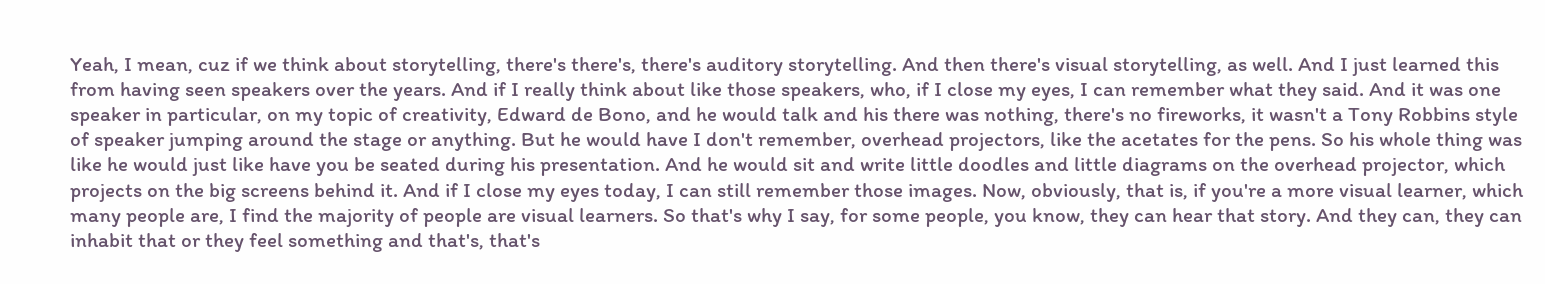Yeah, I mean, cuz if we think about storytelling, there's there's, there's auditory storytelling. And then there's visual storytelling, as well. And I just learned this from having seen speakers over the years. And if I really think about like those speakers, who, if I close my eyes, I can remember what they said. And it was one speaker in particular, on my topic of creativity, Edward de Bono, and he would talk and his there was nothing, there's no fireworks, it wasn't a Tony Robbins style of speaker jumping around the stage or anything. But he would have I don't remember, overhead projectors, like the acetates for the pens. So his whole thing was like he would just like have you be seated during his presentation. And he would sit and write little doodles and little diagrams on the overhead projector, which projects on the big screens behind it. And if I close my eyes today, I can still remember those images. Now, obviously, that is, if you're a more visual learner, which many people are, I find the majority of people are visual learners. So that's why I say, for some people, you know, they can hear that story. And they can, they can inhabit that or they feel something and that's, that's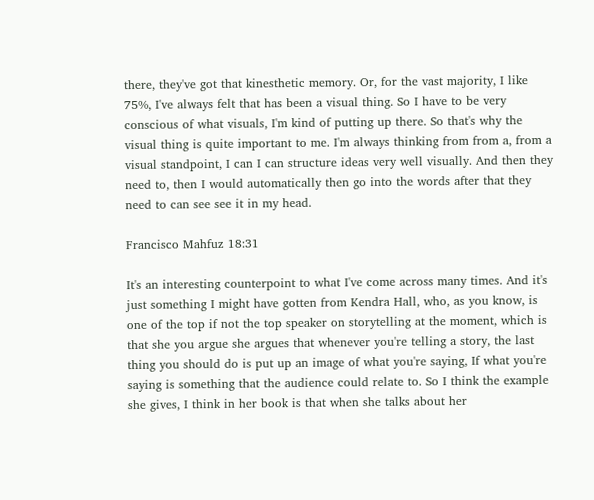there, they've got that kinesthetic memory. Or, for the vast majority, I like 75%, I've always felt that has been a visual thing. So I have to be very conscious of what visuals, I'm kind of putting up there. So that's why the visual thing is quite important to me. I'm always thinking from from a, from a visual standpoint, I can I can structure ideas very well visually. And then they need to, then I would automatically then go into the words after that they need to can see see it in my head.

Francisco Mahfuz 18:31

It's an interesting counterpoint to what I've come across many times. And it's just something I might have gotten from Kendra Hall, who, as you know, is one of the top if not the top speaker on storytelling at the moment, which is that she you argue she argues that whenever you're telling a story, the last thing you should do is put up an image of what you're saying, If what you're saying is something that the audience could relate to. So I think the example she gives, I think in her book is that when she talks about her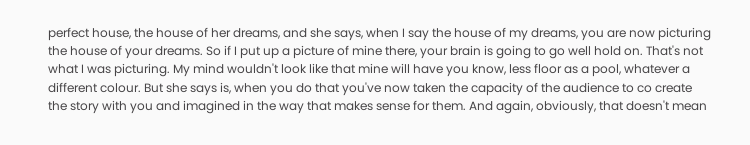perfect house, the house of her dreams, and she says, when I say the house of my dreams, you are now picturing the house of your dreams. So if I put up a picture of mine there, your brain is going to go well hold on. That's not what I was picturing. My mind wouldn't look like that mine will have you know, less floor as a pool, whatever a different colour. But she says is, when you do that you've now taken the capacity of the audience to co create the story with you and imagined in the way that makes sense for them. And again, obviously, that doesn't mean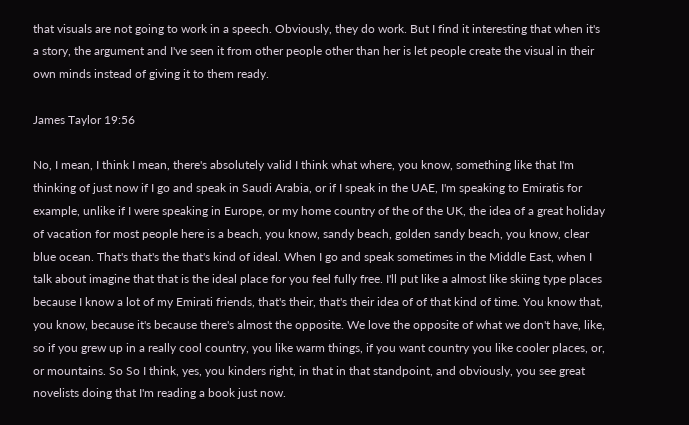that visuals are not going to work in a speech. Obviously, they do work. But I find it interesting that when it's a story, the argument and I've seen it from other people other than her is let people create the visual in their own minds instead of giving it to them ready.

James Taylor 19:56

No, I mean, I think I mean, there's absolutely valid I think what where, you know, something like that I'm thinking of just now if I go and speak in Saudi Arabia, or if I speak in the UAE, I'm speaking to Emiratis for example, unlike if I were speaking in Europe, or my home country of the of the UK, the idea of a great holiday of vacation for most people here is a beach, you know, sandy beach, golden sandy beach, you know, clear blue ocean. That's that's the that's kind of ideal. When I go and speak sometimes in the Middle East, when I talk about imagine that that is the ideal place for you feel fully free. I'll put like a almost like skiing type places because I know a lot of my Emirati friends, that's their, that's their idea of of that kind of time. You know that, you know, because it's because there's almost the opposite. We love the opposite of what we don't have, like, so if you grew up in a really cool country, you like warm things, if you want country you like cooler places, or, or mountains. So So I think, yes, you kinders right, in that in that standpoint, and obviously, you see great novelists doing that I'm reading a book just now.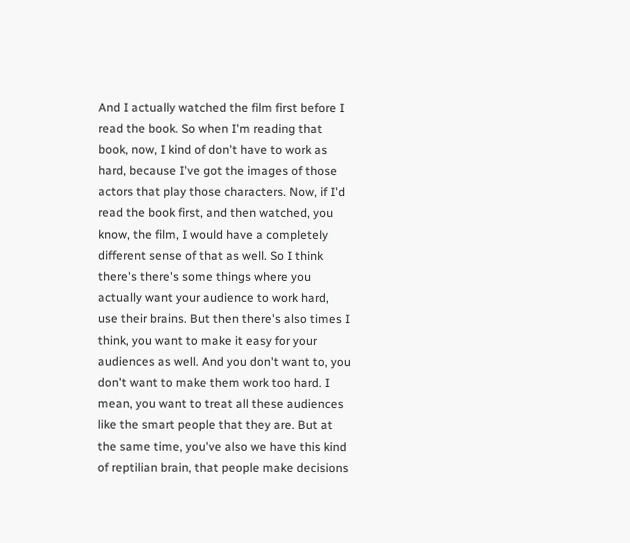And I actually watched the film first before I read the book. So when I'm reading that book, now, I kind of don't have to work as hard, because I've got the images of those actors that play those characters. Now, if I'd read the book first, and then watched, you know, the film, I would have a completely different sense of that as well. So I think there's there's some things where you actually want your audience to work hard, use their brains. But then there's also times I think, you want to make it easy for your audiences as well. And you don't want to, you don't want to make them work too hard. I mean, you want to treat all these audiences like the smart people that they are. But at the same time, you've also we have this kind of reptilian brain, that people make decisions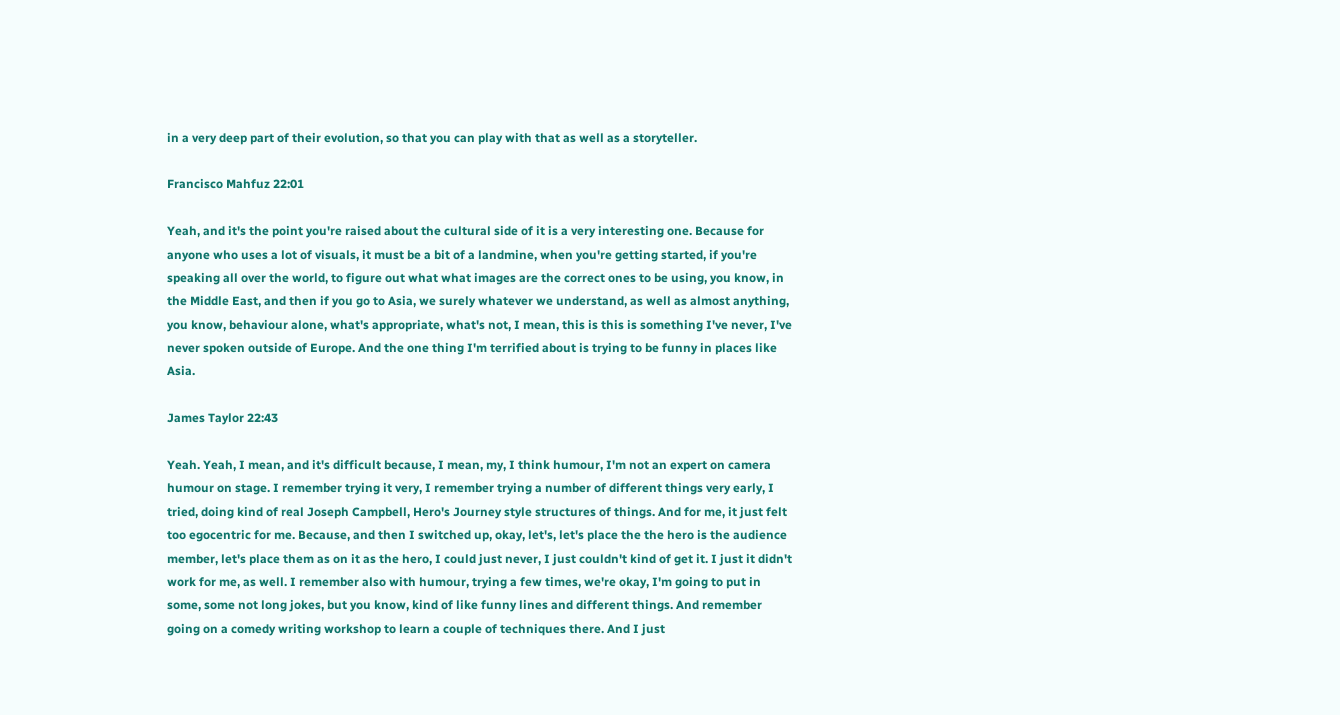in a very deep part of their evolution, so that you can play with that as well as a storyteller.

Francisco Mahfuz 22:01

Yeah, and it's the point you're raised about the cultural side of it is a very interesting one. Because for anyone who uses a lot of visuals, it must be a bit of a landmine, when you're getting started, if you're speaking all over the world, to figure out what what images are the correct ones to be using, you know, in the Middle East, and then if you go to Asia, we surely whatever we understand, as well as almost anything, you know, behaviour alone, what's appropriate, what's not, I mean, this is this is something I've never, I've never spoken outside of Europe. And the one thing I'm terrified about is trying to be funny in places like Asia.

James Taylor 22:43

Yeah. Yeah, I mean, and it's difficult because, I mean, my, I think humour, I'm not an expert on camera humour on stage. I remember trying it very, I remember trying a number of different things very early, I tried, doing kind of real Joseph Campbell, Hero's Journey style structures of things. And for me, it just felt too egocentric for me. Because, and then I switched up, okay, let's, let's place the the hero is the audience member, let's place them as on it as the hero, I could just never, I just couldn't kind of get it. I just it didn't work for me, as well. I remember also with humour, trying a few times, we're okay, I'm going to put in some, some not long jokes, but you know, kind of like funny lines and different things. And remember going on a comedy writing workshop to learn a couple of techniques there. And I just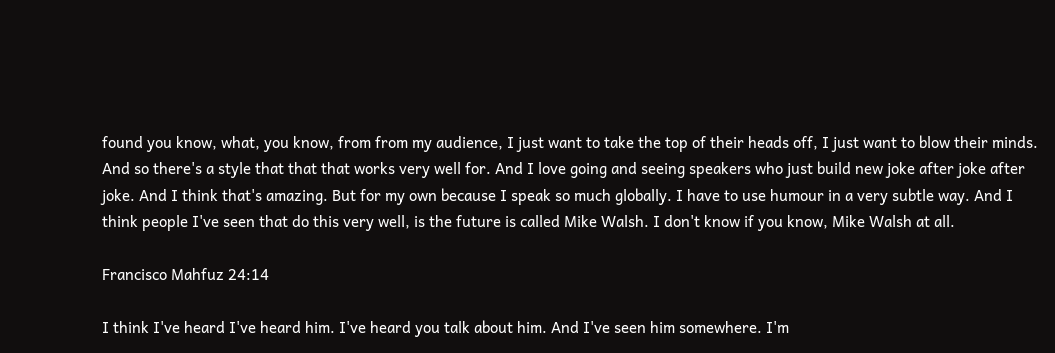found you know, what, you know, from from my audience, I just want to take the top of their heads off, I just want to blow their minds. And so there's a style that that that works very well for. And I love going and seeing speakers who just build new joke after joke after joke. And I think that's amazing. But for my own because I speak so much globally. I have to use humour in a very subtle way. And I think people I've seen that do this very well, is the future is called Mike Walsh. I don't know if you know, Mike Walsh at all.

Francisco Mahfuz 24:14

I think I've heard I've heard him. I've heard you talk about him. And I've seen him somewhere. I'm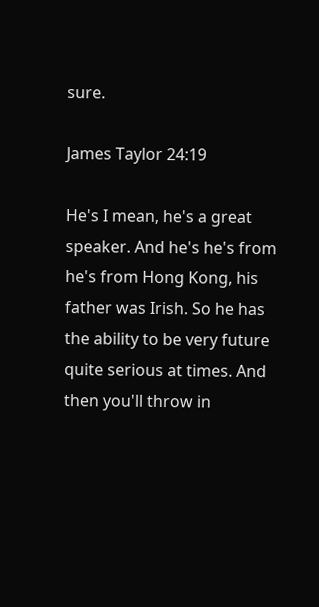sure.

James Taylor 24:19

He's I mean, he's a great speaker. And he's he's from he's from Hong Kong, his father was Irish. So he has the ability to be very future quite serious at times. And then you'll throw in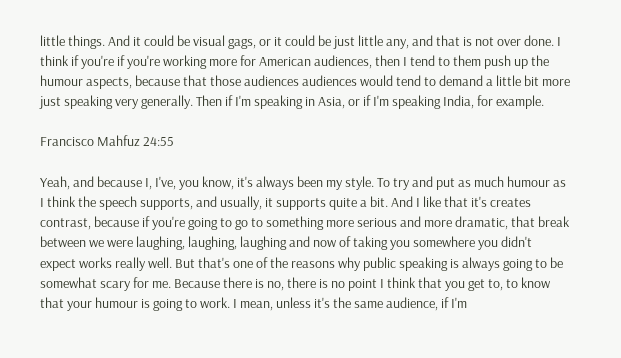little things. And it could be visual gags, or it could be just little any, and that is not over done. I think if you're if you're working more for American audiences, then I tend to them push up the humour aspects, because that those audiences audiences would tend to demand a little bit more just speaking very generally. Then if I'm speaking in Asia, or if I'm speaking India, for example.

Francisco Mahfuz 24:55

Yeah, and because I, I've, you know, it's always been my style. To try and put as much humour as I think the speech supports, and usually, it supports quite a bit. And I like that it's creates contrast, because if you're going to go to something more serious and more dramatic, that break between we were laughing, laughing, laughing and now of taking you somewhere you didn't expect works really well. But that's one of the reasons why public speaking is always going to be somewhat scary for me. Because there is no, there is no point I think that you get to, to know that your humour is going to work. I mean, unless it's the same audience, if I'm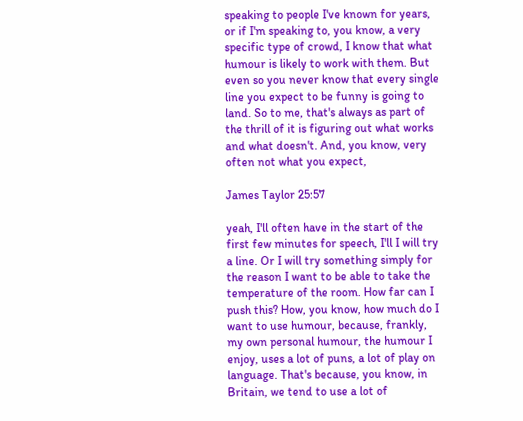speaking to people I've known for years, or if I'm speaking to, you know, a very specific type of crowd, I know that what humour is likely to work with them. But even so you never know that every single line you expect to be funny is going to land. So to me, that's always as part of the thrill of it is figuring out what works and what doesn't. And, you know, very often not what you expect,

James Taylor 25:57

yeah, I'll often have in the start of the first few minutes for speech, I'll I will try a line. Or I will try something simply for the reason I want to be able to take the temperature of the room. How far can I push this? How, you know, how much do I want to use humour, because, frankly, my own personal humour, the humour I enjoy, uses a lot of puns, a lot of play on language. That's because, you know, in Britain, we tend to use a lot of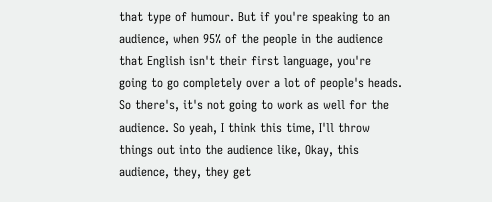that type of humour. But if you're speaking to an audience, when 95% of the people in the audience that English isn't their first language, you're going to go completely over a lot of people's heads. So there's, it's not going to work as well for the audience. So yeah, I think this time, I'll throw things out into the audience like, Okay, this audience, they, they get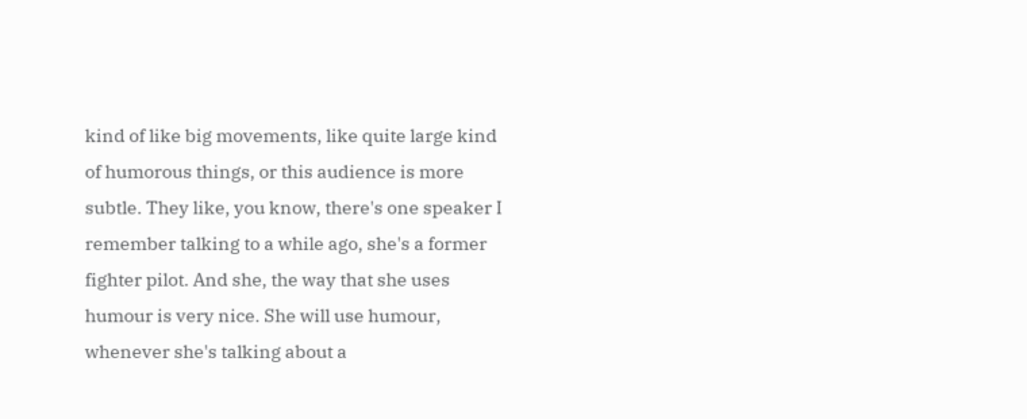kind of like big movements, like quite large kind of humorous things, or this audience is more subtle. They like, you know, there's one speaker I remember talking to a while ago, she's a former fighter pilot. And she, the way that she uses humour is very nice. She will use humour, whenever she's talking about a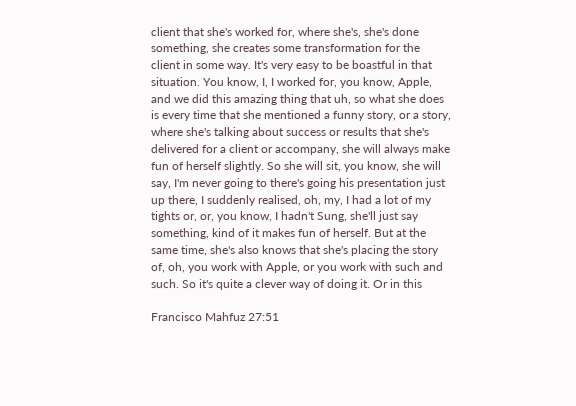client that she's worked for, where she's, she's done something, she creates some transformation for the client in some way. It's very easy to be boastful in that situation. You know, I, I worked for, you know, Apple, and we did this amazing thing that uh, so what she does is every time that she mentioned a funny story, or a story, where she's talking about success or results that she's delivered for a client or accompany, she will always make fun of herself slightly. So she will sit, you know, she will say, I'm never going to there's going his presentation just up there, I suddenly realised, oh, my, I had a lot of my tights or, or, you know, I hadn't Sung, she'll just say something, kind of it makes fun of herself. But at the same time, she's also knows that she's placing the story of, oh, you work with Apple, or you work with such and such. So it's quite a clever way of doing it. Or in this

Francisco Mahfuz 27:51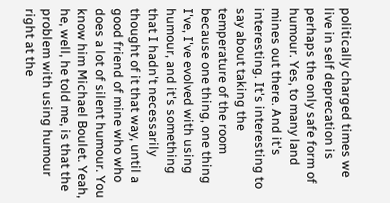politically charged times we live in self deprecation is perhaps the only safe form of humour. Yes, to many land mines out there. And it's interesting. It's interesting to say about taking the temperature of the room because one thing, one thing I've, I've evolved with using humour, and it's something that I hadn't necessarily thought of it that way, until a good friend of mine who who does a lot of silent humour. You know him Michael Boulet. Yeah, he, well, he told me, is that the problem with using humour right at the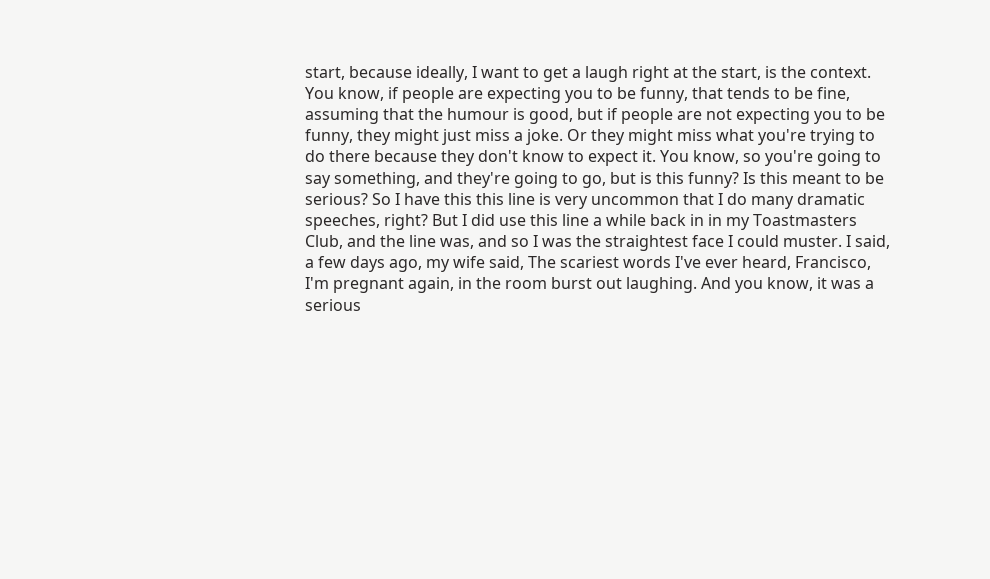start, because ideally, I want to get a laugh right at the start, is the context. You know, if people are expecting you to be funny, that tends to be fine, assuming that the humour is good, but if people are not expecting you to be funny, they might just miss a joke. Or they might miss what you're trying to do there because they don't know to expect it. You know, so you're going to say something, and they're going to go, but is this funny? Is this meant to be serious? So I have this this line is very uncommon that I do many dramatic speeches, right? But I did use this line a while back in in my Toastmasters Club, and the line was, and so I was the straightest face I could muster. I said, a few days ago, my wife said, The scariest words I've ever heard, Francisco, I'm pregnant again, in the room burst out laughing. And you know, it was a serious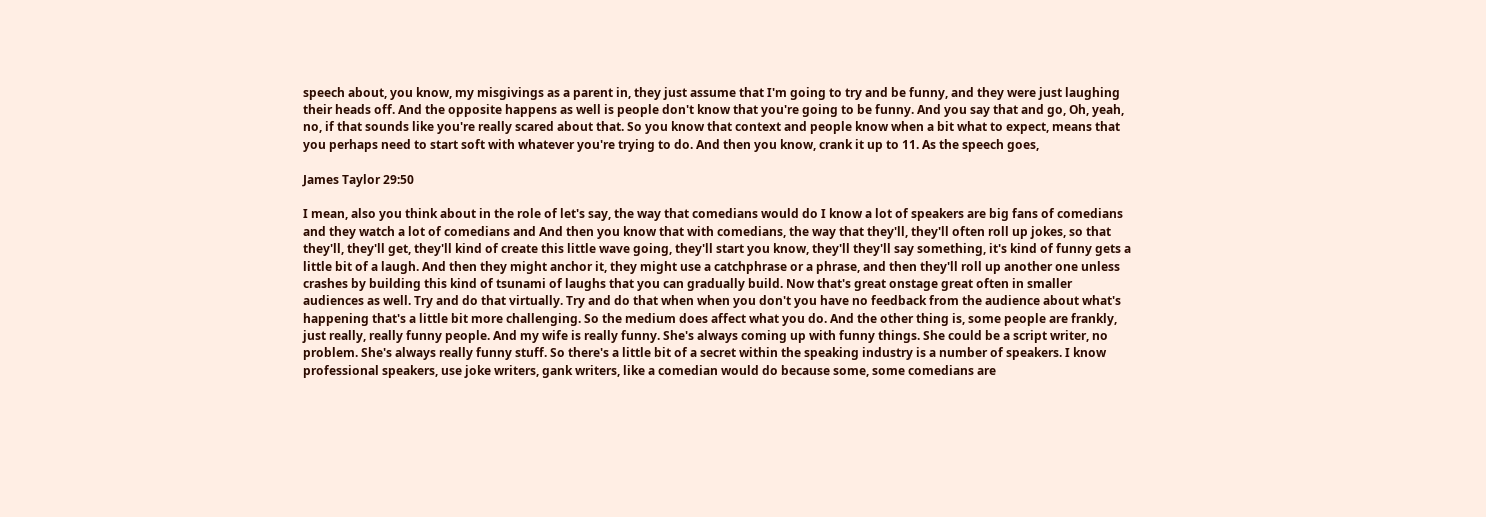speech about, you know, my misgivings as a parent in, they just assume that I'm going to try and be funny, and they were just laughing their heads off. And the opposite happens as well is people don't know that you're going to be funny. And you say that and go, Oh, yeah, no, if that sounds like you're really scared about that. So you know that context and people know when a bit what to expect, means that you perhaps need to start soft with whatever you're trying to do. And then you know, crank it up to 11. As the speech goes,

James Taylor 29:50

I mean, also you think about in the role of let's say, the way that comedians would do I know a lot of speakers are big fans of comedians and they watch a lot of comedians and And then you know that with comedians, the way that they'll, they'll often roll up jokes, so that they'll, they'll get, they'll kind of create this little wave going, they'll start you know, they'll they'll say something, it's kind of funny gets a little bit of a laugh. And then they might anchor it, they might use a catchphrase or a phrase, and then they'll roll up another one unless crashes by building this kind of tsunami of laughs that you can gradually build. Now that's great onstage great often in smaller audiences as well. Try and do that virtually. Try and do that when when you don't you have no feedback from the audience about what's happening that's a little bit more challenging. So the medium does affect what you do. And the other thing is, some people are frankly, just really, really funny people. And my wife is really funny. She's always coming up with funny things. She could be a script writer, no problem. She's always really funny stuff. So there's a little bit of a secret within the speaking industry is a number of speakers. I know professional speakers, use joke writers, gank writers, like a comedian would do because some, some comedians are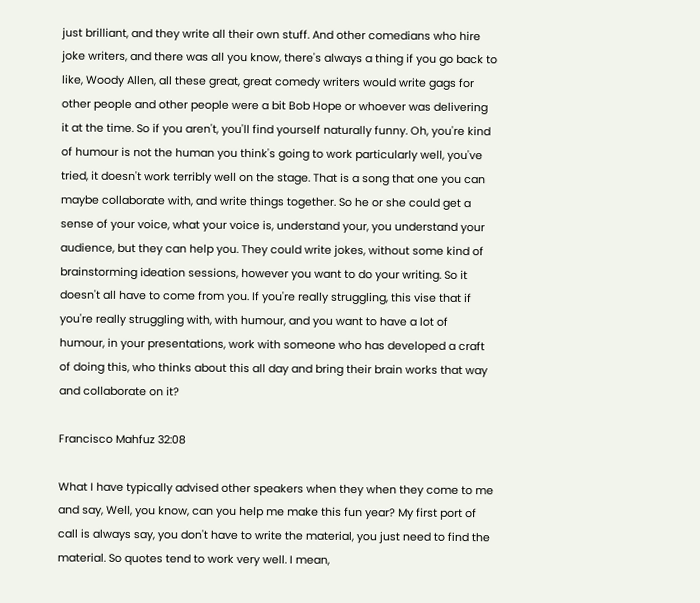just brilliant, and they write all their own stuff. And other comedians who hire joke writers, and there was all you know, there's always a thing if you go back to like, Woody Allen, all these great, great comedy writers would write gags for other people and other people were a bit Bob Hope or whoever was delivering it at the time. So if you aren't, you'll find yourself naturally funny. Oh, you're kind of humour is not the human you think's going to work particularly well, you've tried, it doesn't work terribly well on the stage. That is a song that one you can maybe collaborate with, and write things together. So he or she could get a sense of your voice, what your voice is, understand your, you understand your audience, but they can help you. They could write jokes, without some kind of brainstorming ideation sessions, however you want to do your writing. So it doesn't all have to come from you. If you're really struggling, this vise that if you're really struggling with, with humour, and you want to have a lot of humour, in your presentations, work with someone who has developed a craft of doing this, who thinks about this all day and bring their brain works that way and collaborate on it?

Francisco Mahfuz 32:08

What I have typically advised other speakers when they when they come to me and say, Well, you know, can you help me make this fun year? My first port of call is always say, you don't have to write the material, you just need to find the material. So quotes tend to work very well. I mean,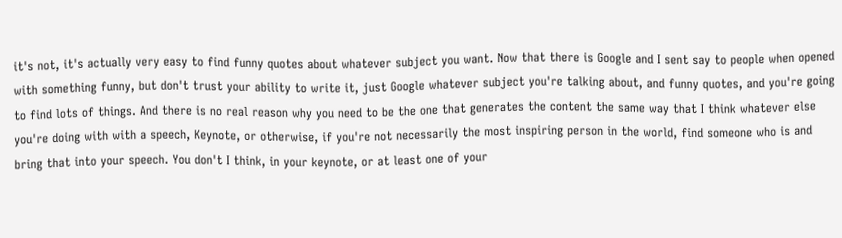it's not, it's actually very easy to find funny quotes about whatever subject you want. Now that there is Google and I sent say to people when opened with something funny, but don't trust your ability to write it, just Google whatever subject you're talking about, and funny quotes, and you're going to find lots of things. And there is no real reason why you need to be the one that generates the content the same way that I think whatever else you're doing with with a speech, Keynote, or otherwise, if you're not necessarily the most inspiring person in the world, find someone who is and bring that into your speech. You don't I think, in your keynote, or at least one of your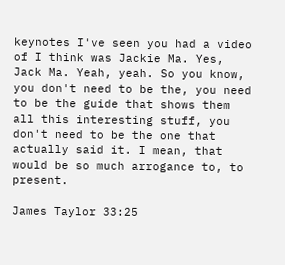keynotes I've seen you had a video of I think was Jackie Ma. Yes, Jack Ma. Yeah, yeah. So you know, you don't need to be the, you need to be the guide that shows them all this interesting stuff, you don't need to be the one that actually said it. I mean, that would be so much arrogance to, to present.

James Taylor 33:25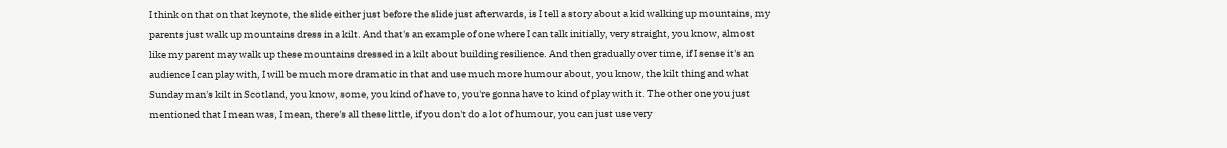I think on that on that keynote, the slide either just before the slide just afterwards, is I tell a story about a kid walking up mountains, my parents just walk up mountains dress in a kilt. And that's an example of one where I can talk initially, very straight, you know, almost like my parent may walk up these mountains dressed in a kilt about building resilience. And then gradually over time, if I sense it's an audience I can play with, I will be much more dramatic in that and use much more humour about, you know, the kilt thing and what Sunday man's kilt in Scotland, you know, some, you kind of have to, you're gonna have to kind of play with it. The other one you just mentioned that I mean was, I mean, there's all these little, if you don't do a lot of humour, you can just use very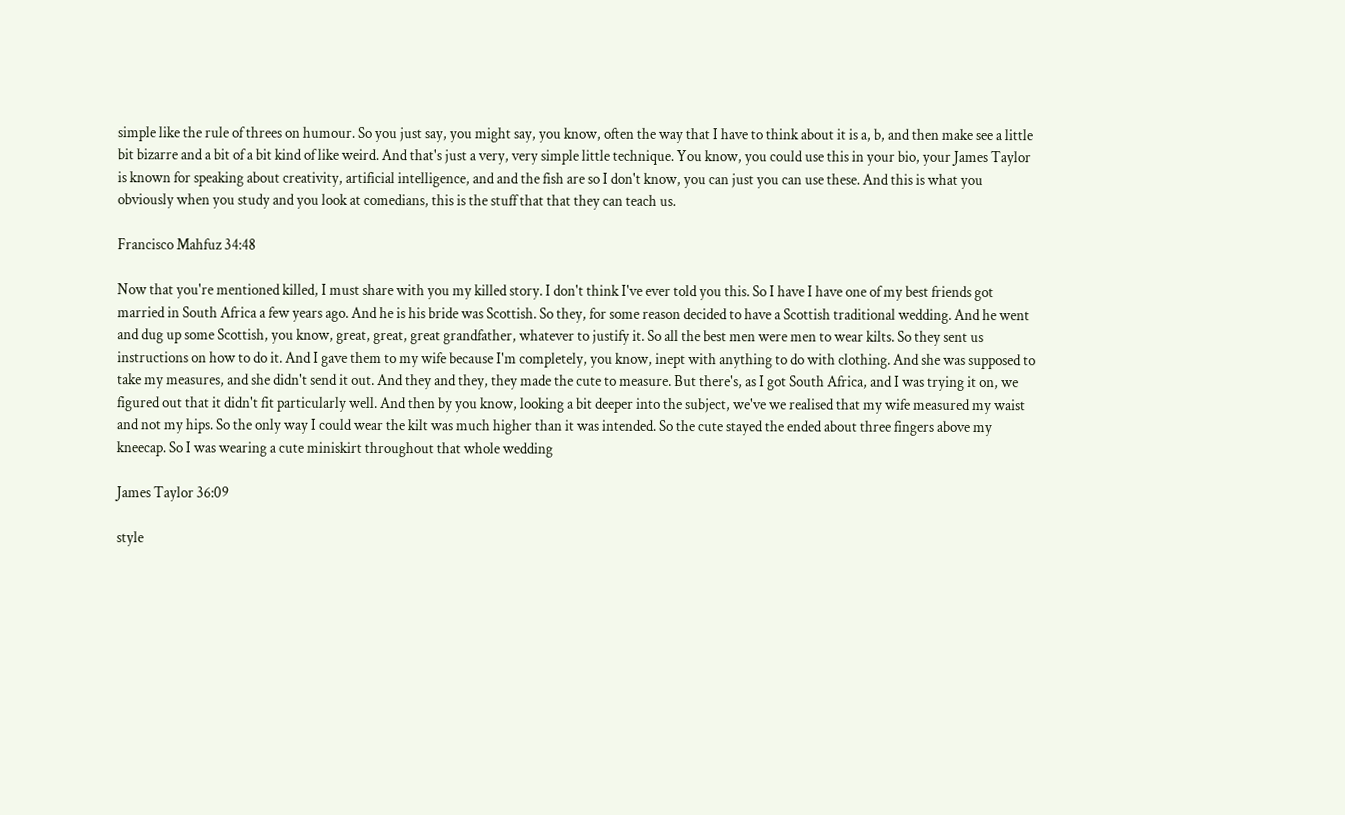simple like the rule of threes on humour. So you just say, you might say, you know, often the way that I have to think about it is a, b, and then make see a little bit bizarre and a bit of a bit kind of like weird. And that's just a very, very simple little technique. You know, you could use this in your bio, your James Taylor is known for speaking about creativity, artificial intelligence, and and the fish are so I don't know, you can just you can use these. And this is what you obviously when you study and you look at comedians, this is the stuff that that they can teach us.

Francisco Mahfuz 34:48

Now that you're mentioned killed, I must share with you my killed story. I don't think I've ever told you this. So I have I have one of my best friends got married in South Africa a few years ago. And he is his bride was Scottish. So they, for some reason decided to have a Scottish traditional wedding. And he went and dug up some Scottish, you know, great, great, great grandfather, whatever to justify it. So all the best men were men to wear kilts. So they sent us instructions on how to do it. And I gave them to my wife because I'm completely, you know, inept with anything to do with clothing. And she was supposed to take my measures, and she didn't send it out. And they and they, they made the cute to measure. But there's, as I got South Africa, and I was trying it on, we figured out that it didn't fit particularly well. And then by you know, looking a bit deeper into the subject, we've we realised that my wife measured my waist and not my hips. So the only way I could wear the kilt was much higher than it was intended. So the cute stayed the ended about three fingers above my kneecap. So I was wearing a cute miniskirt throughout that whole wedding

James Taylor 36:09

style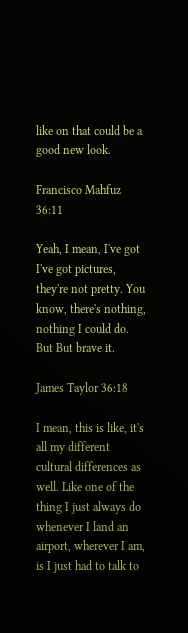like on that could be a good new look.

Francisco Mahfuz 36:11

Yeah, I mean, I've got I've got pictures, they're not pretty. You know, there's nothing, nothing I could do. But But brave it.

James Taylor 36:18

I mean, this is like, it's all my different cultural differences as well. Like one of the thing I just always do whenever I land an airport, wherever I am, is I just had to talk to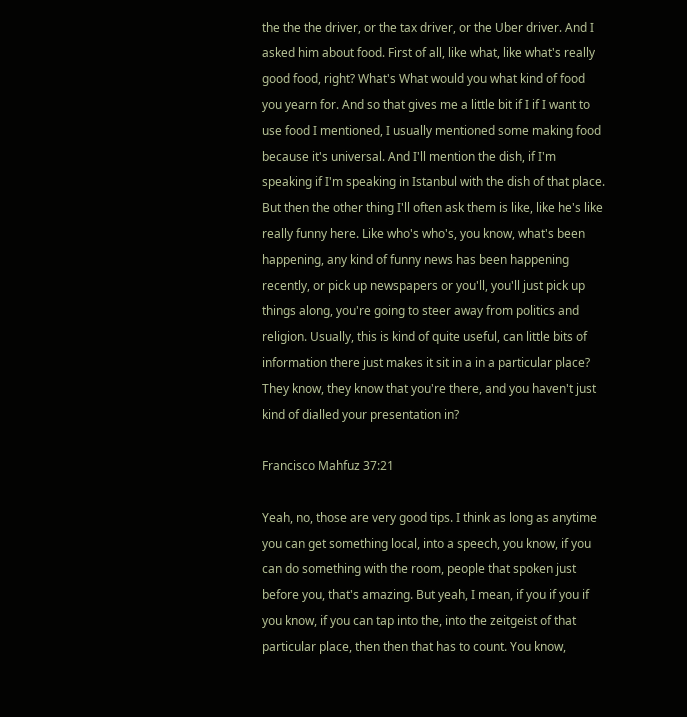the the the driver, or the tax driver, or the Uber driver. And I asked him about food. First of all, like what, like what's really good food, right? What's What would you what kind of food you yearn for. And so that gives me a little bit if I if I want to use food I mentioned, I usually mentioned some making food because it's universal. And I'll mention the dish, if I'm speaking if I'm speaking in Istanbul with the dish of that place. But then the other thing I'll often ask them is like, like he's like really funny here. Like who's who's, you know, what's been happening, any kind of funny news has been happening recently, or pick up newspapers or you'll, you'll just pick up things along, you're going to steer away from politics and religion. Usually, this is kind of quite useful, can little bits of information there just makes it sit in a in a particular place? They know, they know that you're there, and you haven't just kind of dialled your presentation in?

Francisco Mahfuz 37:21

Yeah, no, those are very good tips. I think as long as anytime you can get something local, into a speech, you know, if you can do something with the room, people that spoken just before you, that's amazing. But yeah, I mean, if you if you if you know, if you can tap into the, into the zeitgeist of that particular place, then then that has to count. You know,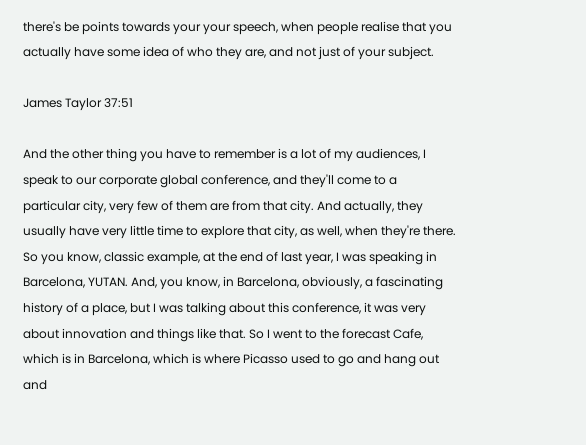there's be points towards your your speech, when people realise that you actually have some idea of who they are, and not just of your subject.

James Taylor 37:51

And the other thing you have to remember is a lot of my audiences, I speak to our corporate global conference, and they'll come to a particular city, very few of them are from that city. And actually, they usually have very little time to explore that city, as well, when they're there. So you know, classic example, at the end of last year, I was speaking in Barcelona, YUTAN. And, you know, in Barcelona, obviously, a fascinating history of a place, but I was talking about this conference, it was very about innovation and things like that. So I went to the forecast Cafe, which is in Barcelona, which is where Picasso used to go and hang out and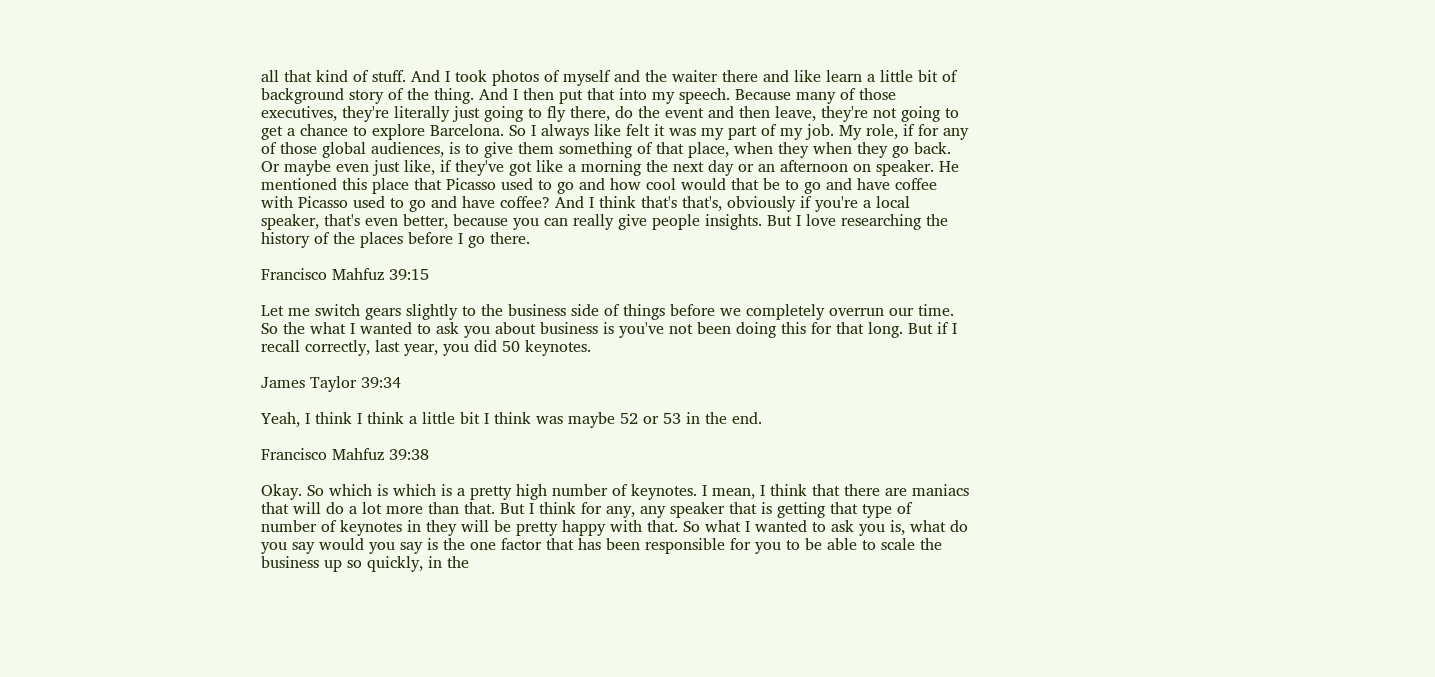all that kind of stuff. And I took photos of myself and the waiter there and like learn a little bit of background story of the thing. And I then put that into my speech. Because many of those executives, they're literally just going to fly there, do the event and then leave, they're not going to get a chance to explore Barcelona. So I always like felt it was my part of my job. My role, if for any of those global audiences, is to give them something of that place, when they when they go back. Or maybe even just like, if they've got like a morning the next day or an afternoon on speaker. He mentioned this place that Picasso used to go and how cool would that be to go and have coffee with Picasso used to go and have coffee? And I think that's that's, obviously if you're a local speaker, that's even better, because you can really give people insights. But I love researching the history of the places before I go there.

Francisco Mahfuz 39:15

Let me switch gears slightly to the business side of things before we completely overrun our time. So the what I wanted to ask you about business is you've not been doing this for that long. But if I recall correctly, last year, you did 50 keynotes.

James Taylor 39:34

Yeah, I think I think a little bit I think was maybe 52 or 53 in the end.

Francisco Mahfuz 39:38

Okay. So which is which is a pretty high number of keynotes. I mean, I think that there are maniacs that will do a lot more than that. But I think for any, any speaker that is getting that type of number of keynotes in they will be pretty happy with that. So what I wanted to ask you is, what do you say would you say is the one factor that has been responsible for you to be able to scale the business up so quickly, in the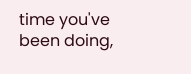time you've been doing,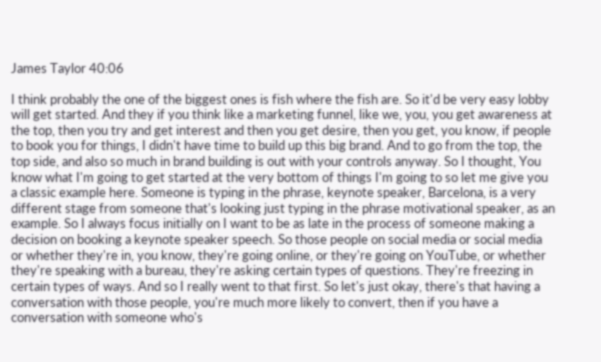James Taylor 40:06

I think probably the one of the biggest ones is fish where the fish are. So it'd be very easy lobby will get started. And they if you think like a marketing funnel, like we, you, you get awareness at the top, then you try and get interest and then you get desire, then you get, you know, if people to book you for things, I didn't have time to build up this big brand. And to go from the top, the top side, and also so much in brand building is out with your controls anyway. So I thought, You know what I'm going to get started at the very bottom of things I'm going to so let me give you a classic example here. Someone is typing in the phrase, keynote speaker, Barcelona, is a very different stage from someone that's looking just typing in the phrase motivational speaker, as an example. So I always focus initially on I want to be as late in the process of someone making a decision on booking a keynote speaker speech. So those people on social media or social media or whether they're in, you know, they're going online, or they're going on YouTube, or whether they're speaking with a bureau, they're asking certain types of questions. They're freezing in certain types of ways. And so I really went to that first. So let's just okay, there's that having a conversation with those people, you're much more likely to convert, then if you have a conversation with someone who's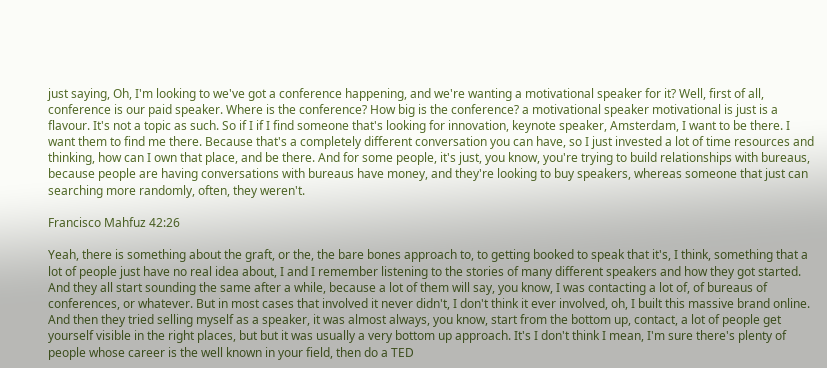just saying, Oh, I'm looking to we've got a conference happening, and we're wanting a motivational speaker for it? Well, first of all, conference is our paid speaker. Where is the conference? How big is the conference? a motivational speaker motivational is just is a flavour. It's not a topic as such. So if I if I find someone that's looking for innovation, keynote speaker, Amsterdam, I want to be there. I want them to find me there. Because that's a completely different conversation you can have, so I just invested a lot of time resources and thinking, how can I own that place, and be there. And for some people, it's just, you know, you're trying to build relationships with bureaus, because people are having conversations with bureaus have money, and they're looking to buy speakers, whereas someone that just can searching more randomly, often, they weren't.

Francisco Mahfuz 42:26

Yeah, there is something about the graft, or the, the bare bones approach to, to getting booked to speak that it's, I think, something that a lot of people just have no real idea about, I and I remember listening to the stories of many different speakers and how they got started. And they all start sounding the same after a while, because a lot of them will say, you know, I was contacting a lot of, of bureaus of conferences, or whatever. But in most cases that involved it never didn't, I don't think it ever involved, oh, I built this massive brand online. And then they tried selling myself as a speaker, it was almost always, you know, start from the bottom up, contact, a lot of people get yourself visible in the right places, but but it was usually a very bottom up approach. It's I don't think I mean, I'm sure there's plenty of people whose career is the well known in your field, then do a TED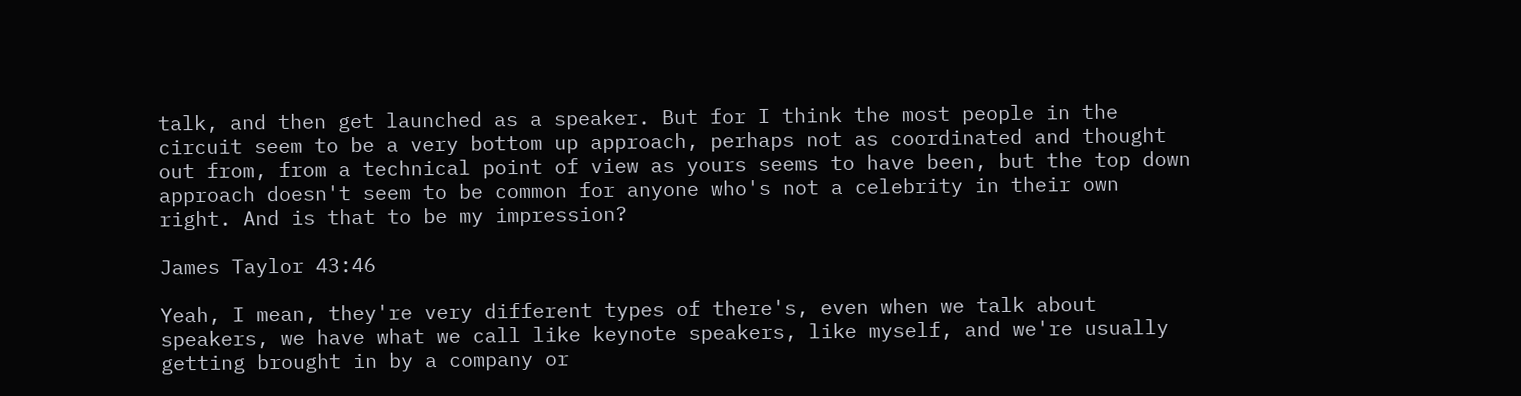talk, and then get launched as a speaker. But for I think the most people in the circuit seem to be a very bottom up approach, perhaps not as coordinated and thought out from, from a technical point of view as yours seems to have been, but the top down approach doesn't seem to be common for anyone who's not a celebrity in their own right. And is that to be my impression?

James Taylor 43:46

Yeah, I mean, they're very different types of there's, even when we talk about speakers, we have what we call like keynote speakers, like myself, and we're usually getting brought in by a company or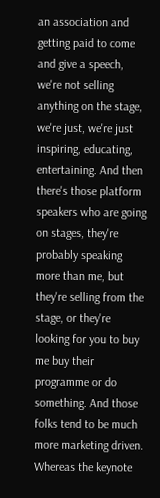an association and getting paid to come and give a speech, we're not selling anything on the stage, we're just, we're just inspiring, educating, entertaining. And then there's those platform speakers who are going on stages, they're probably speaking more than me, but they're selling from the stage, or they're looking for you to buy me buy their programme or do something. And those folks tend to be much more marketing driven. Whereas the keynote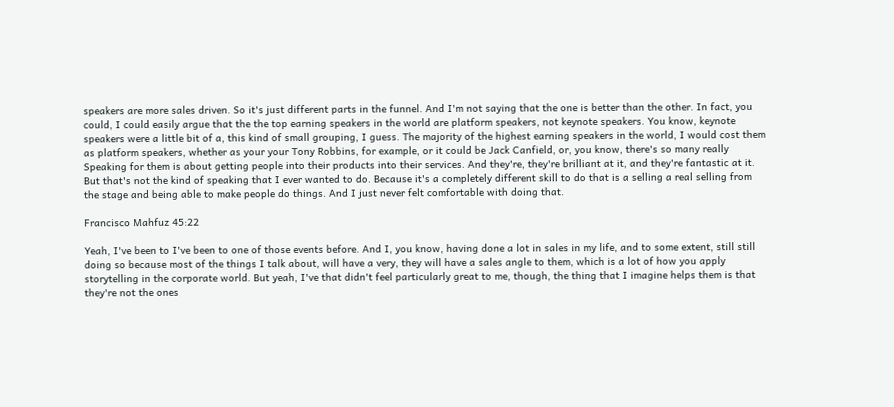speakers are more sales driven. So it's just different parts in the funnel. And I'm not saying that the one is better than the other. In fact, you could, I could easily argue that the the top earning speakers in the world are platform speakers, not keynote speakers. You know, keynote speakers were a little bit of a, this kind of small grouping, I guess. The majority of the highest earning speakers in the world, I would cost them as platform speakers, whether as your your Tony Robbins, for example, or it could be Jack Canfield, or, you know, there's so many really Speaking for them is about getting people into their products into their services. And they're, they're brilliant at it, and they're fantastic at it. But that's not the kind of speaking that I ever wanted to do. Because it's a completely different skill to do that is a selling a real selling from the stage and being able to make people do things. And I just never felt comfortable with doing that.

Francisco Mahfuz 45:22

Yeah, I've been to I've been to one of those events before. And I, you know, having done a lot in sales in my life, and to some extent, still still doing so because most of the things I talk about, will have a very, they will have a sales angle to them, which is a lot of how you apply storytelling in the corporate world. But yeah, I've that didn't feel particularly great to me, though, the thing that I imagine helps them is that they're not the ones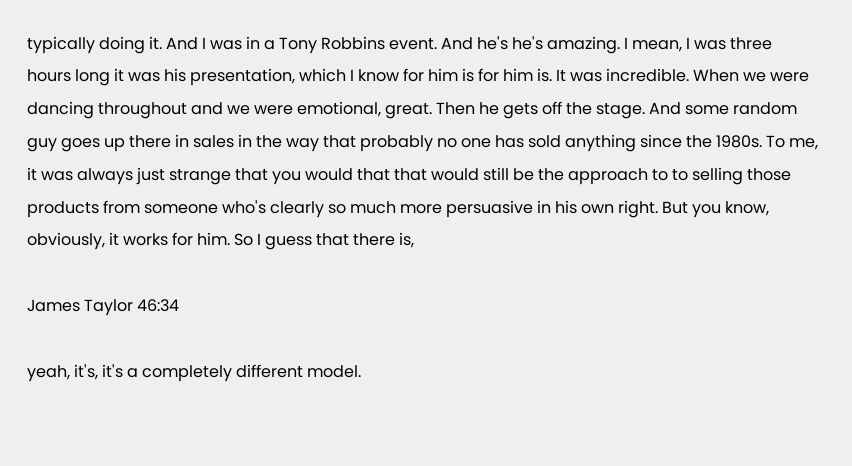typically doing it. And I was in a Tony Robbins event. And he's he's amazing. I mean, I was three hours long it was his presentation, which I know for him is for him is. It was incredible. When we were dancing throughout and we were emotional, great. Then he gets off the stage. And some random guy goes up there in sales in the way that probably no one has sold anything since the 1980s. To me, it was always just strange that you would that that would still be the approach to to selling those products from someone who's clearly so much more persuasive in his own right. But you know, obviously, it works for him. So I guess that there is,

James Taylor 46:34

yeah, it's, it's a completely different model.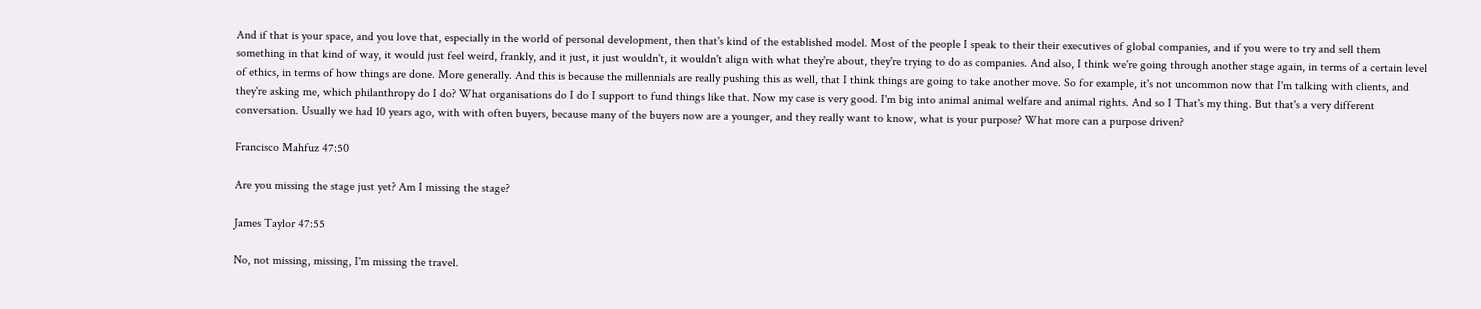And if that is your space, and you love that, especially in the world of personal development, then that's kind of the established model. Most of the people I speak to their their executives of global companies, and if you were to try and sell them something in that kind of way, it would just feel weird, frankly, and it just, it just wouldn't, it wouldn't align with what they're about, they're trying to do as companies. And also, I think we're going through another stage again, in terms of a certain level of ethics, in terms of how things are done. More generally. And this is because the millennials are really pushing this as well, that I think things are going to take another move. So for example, it's not uncommon now that I'm talking with clients, and they're asking me, which philanthropy do I do? What organisations do I do I support to fund things like that. Now my case is very good. I'm big into animal animal welfare and animal rights. And so I That's my thing. But that's a very different conversation. Usually we had 10 years ago, with with often buyers, because many of the buyers now are a younger, and they really want to know, what is your purpose? What more can a purpose driven?

Francisco Mahfuz 47:50

Are you missing the stage just yet? Am I missing the stage?

James Taylor 47:55

No, not missing, missing, I'm missing the travel.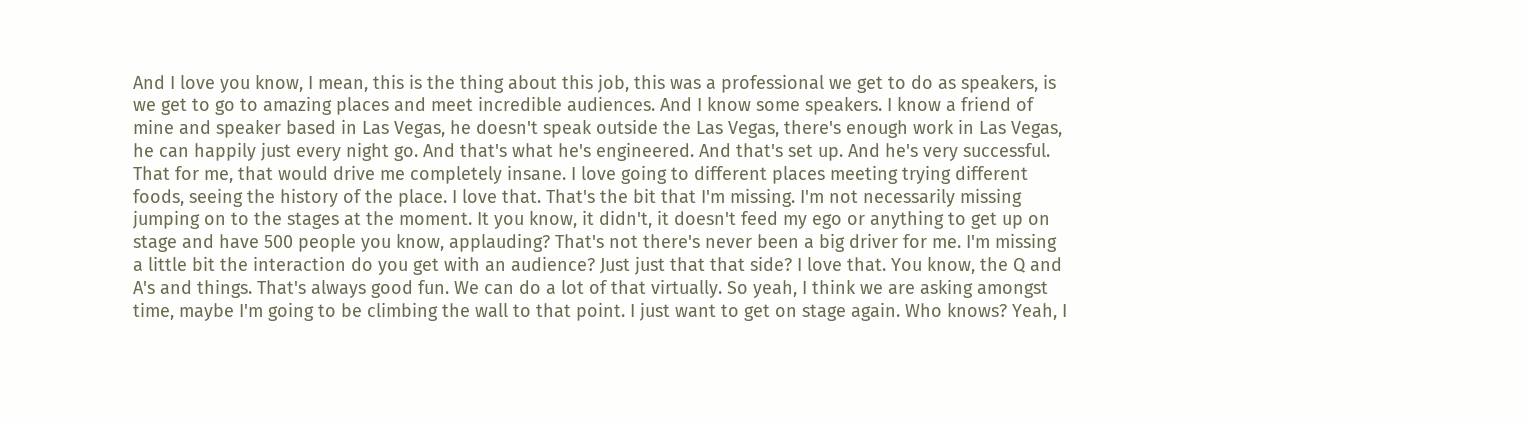And I love you know, I mean, this is the thing about this job, this was a professional we get to do as speakers, is we get to go to amazing places and meet incredible audiences. And I know some speakers. I know a friend of mine and speaker based in Las Vegas, he doesn't speak outside the Las Vegas, there's enough work in Las Vegas, he can happily just every night go. And that's what he's engineered. And that's set up. And he's very successful. That for me, that would drive me completely insane. I love going to different places meeting trying different foods, seeing the history of the place. I love that. That's the bit that I'm missing. I'm not necessarily missing jumping on to the stages at the moment. It you know, it didn't, it doesn't feed my ego or anything to get up on stage and have 500 people you know, applauding? That's not there's never been a big driver for me. I'm missing a little bit the interaction do you get with an audience? Just just that that side? I love that. You know, the Q and A's and things. That's always good fun. We can do a lot of that virtually. So yeah, I think we are asking amongst time, maybe I'm going to be climbing the wall to that point. I just want to get on stage again. Who knows? Yeah, I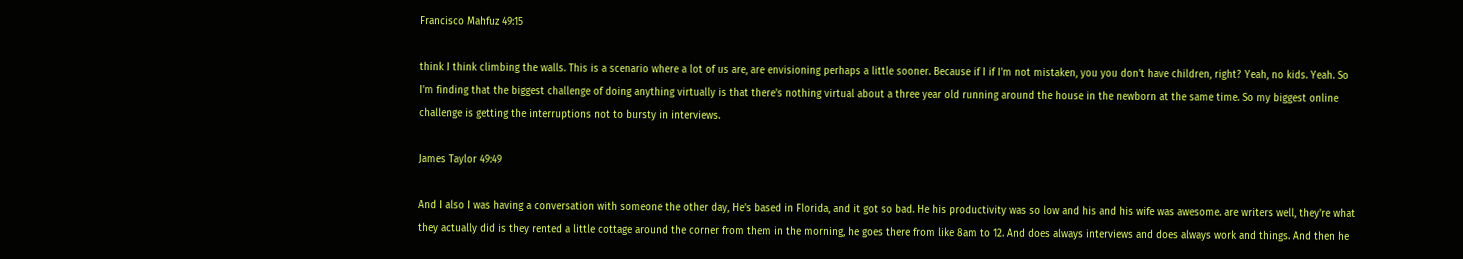Francisco Mahfuz 49:15

think I think climbing the walls. This is a scenario where a lot of us are, are envisioning perhaps a little sooner. Because if I if I'm not mistaken, you you don't have children, right? Yeah, no kids. Yeah. So I'm finding that the biggest challenge of doing anything virtually is that there's nothing virtual about a three year old running around the house in the newborn at the same time. So my biggest online challenge is getting the interruptions not to bursty in interviews.

James Taylor 49:49

And I also I was having a conversation with someone the other day, He's based in Florida, and it got so bad. He his productivity was so low and his and his wife was awesome. are writers well, they're what they actually did is they rented a little cottage around the corner from them in the morning, he goes there from like 8am to 12. And does always interviews and does always work and things. And then he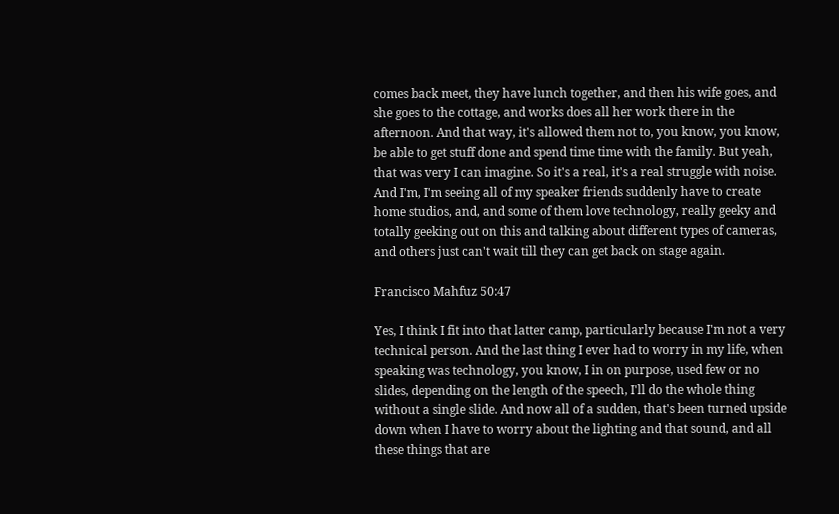comes back meet, they have lunch together, and then his wife goes, and she goes to the cottage, and works does all her work there in the afternoon. And that way, it's allowed them not to, you know, you know, be able to get stuff done and spend time time with the family. But yeah, that was very I can imagine. So it's a real, it's a real struggle with noise. And I'm, I'm seeing all of my speaker friends suddenly have to create home studios, and, and some of them love technology, really geeky and totally geeking out on this and talking about different types of cameras, and others just can't wait till they can get back on stage again.

Francisco Mahfuz 50:47

Yes, I think I fit into that latter camp, particularly because I'm not a very technical person. And the last thing I ever had to worry in my life, when speaking was technology, you know, I in on purpose, used few or no slides, depending on the length of the speech, I'll do the whole thing without a single slide. And now all of a sudden, that's been turned upside down when I have to worry about the lighting and that sound, and all these things that are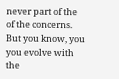never part of the of the concerns. But you know, you you evolve with the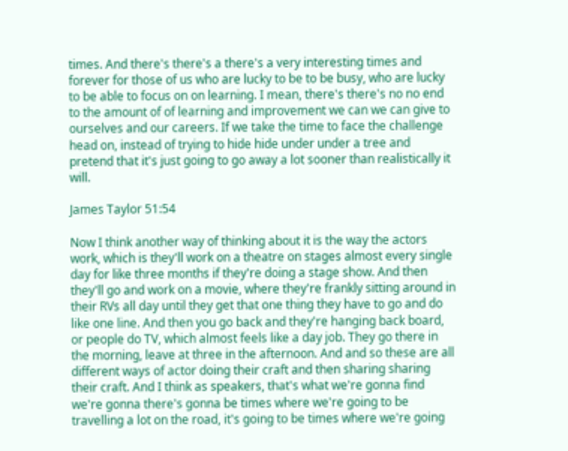times. And there's there's a there's a very interesting times and forever for those of us who are lucky to be to be busy, who are lucky to be able to focus on on learning. I mean, there's there's no no end to the amount of of learning and improvement we can we can give to ourselves and our careers. If we take the time to face the challenge head on, instead of trying to hide hide under under a tree and pretend that it's just going to go away a lot sooner than realistically it will.

James Taylor 51:54

Now I think another way of thinking about it is the way the actors work, which is they'll work on a theatre on stages almost every single day for like three months if they're doing a stage show. And then they'll go and work on a movie, where they're frankly sitting around in their RVs all day until they get that one thing they have to go and do like one line. And then you go back and they're hanging back board, or people do TV, which almost feels like a day job. They go there in the morning, leave at three in the afternoon. And and so these are all different ways of actor doing their craft and then sharing sharing their craft. And I think as speakers, that's what we're gonna find we're gonna there's gonna be times where we're going to be travelling a lot on the road, it's going to be times where we're going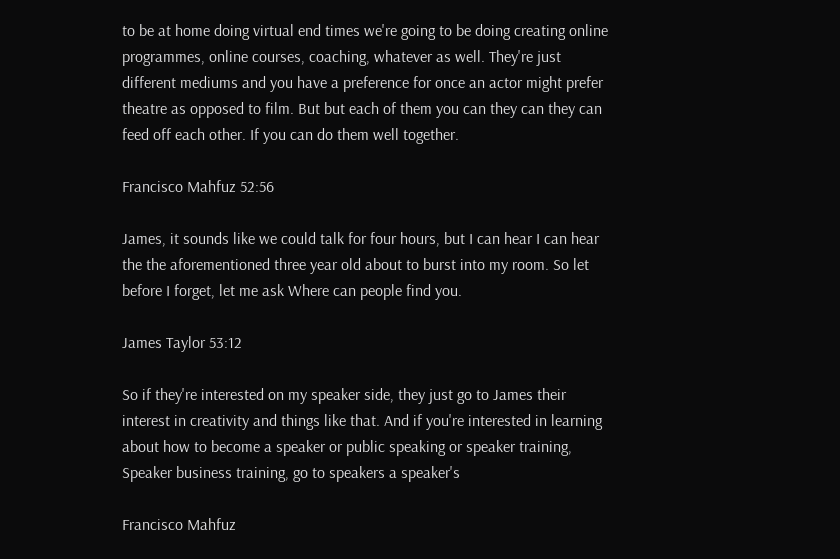to be at home doing virtual end times we're going to be doing creating online programmes, online courses, coaching, whatever as well. They're just different mediums and you have a preference for once an actor might prefer theatre as opposed to film. But but each of them you can they can they can feed off each other. If you can do them well together.

Francisco Mahfuz 52:56

James, it sounds like we could talk for four hours, but I can hear I can hear the the aforementioned three year old about to burst into my room. So let before I forget, let me ask Where can people find you.

James Taylor 53:12

So if they're interested on my speaker side, they just go to James their interest in creativity and things like that. And if you're interested in learning about how to become a speaker or public speaking or speaker training, Speaker business training, go to speakers a speaker's

Francisco Mahfuz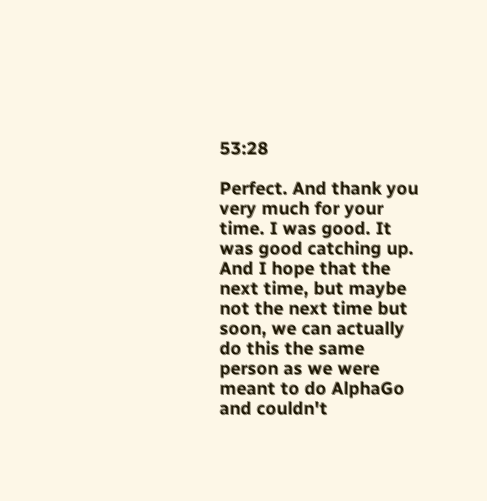53:28

Perfect. And thank you very much for your time. I was good. It was good catching up. And I hope that the next time, but maybe not the next time but soon, we can actually do this the same person as we were meant to do AlphaGo and couldn't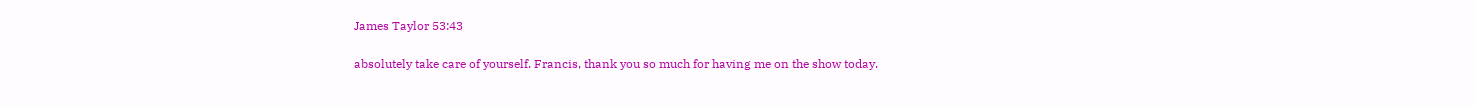James Taylor 53:43

absolutely take care of yourself. Francis, thank you so much for having me on the show today.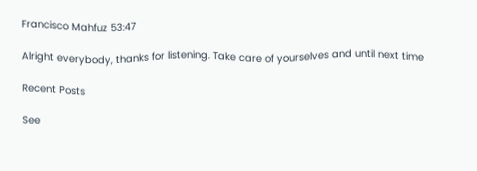Francisco Mahfuz 53:47

Alright everybody, thanks for listening. Take care of yourselves and until next time

Recent Posts

See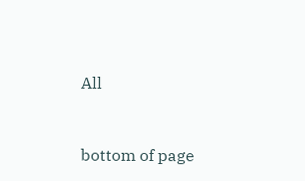All


bottom of page